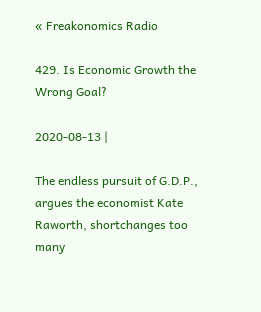« Freakonomics Radio

429. Is Economic Growth the Wrong Goal?

2020-08-13 |

The endless pursuit of G.D.P., argues the economist Kate Raworth, shortchanges too many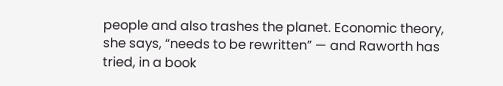people and also trashes the planet. Economic theory, she says, “needs to be rewritten” — and Raworth has tried, in a book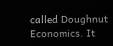called Doughnut Economics. It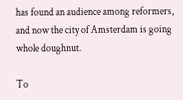has found an audience among reformers, and now the city of Amsterdam is going whole doughnut.

To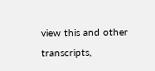view this and other transcripts,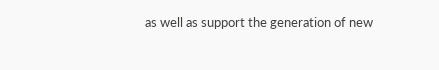as well as support the generation of new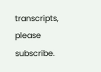transcripts, please subscribe.